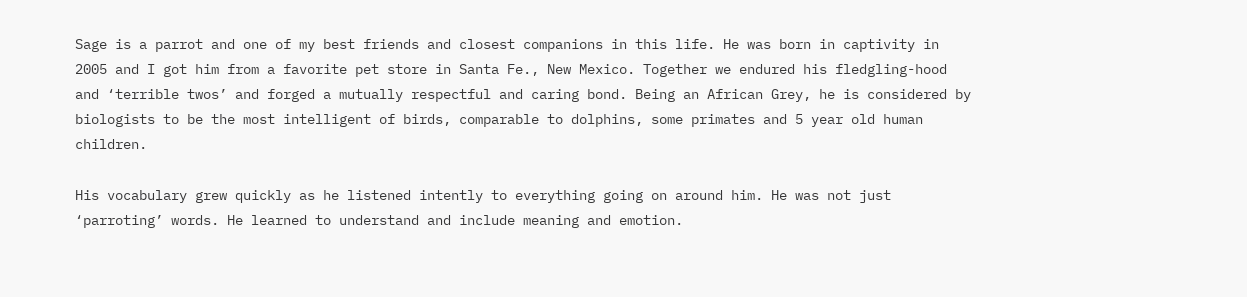Sage is a parrot and one of my best friends and closest companions in this life. He was born in captivity in 2005 and I got him from a favorite pet store in Santa Fe., New Mexico. Together we endured his fledgling-hood and ‘terrible twos’ and forged a mutually respectful and caring bond. Being an African Grey, he is considered by biologists to be the most intelligent of birds, comparable to dolphins, some primates and 5 year old human children.

His vocabulary grew quickly as he listened intently to everything going on around him. He was not just ‘parroting’ words. He learned to understand and include meaning and emotion.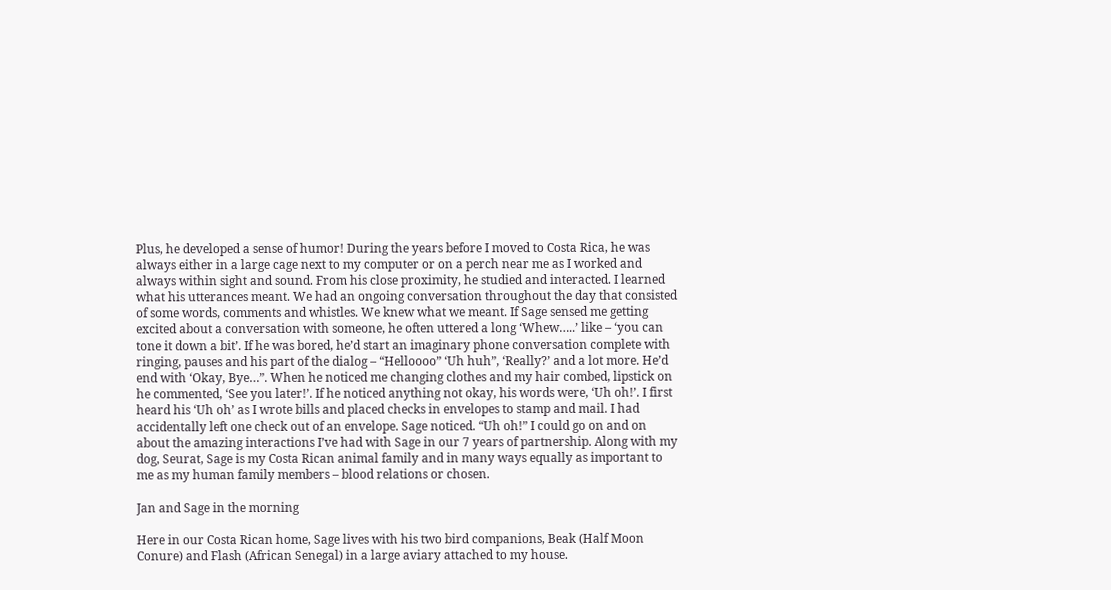Plus, he developed a sense of humor! During the years before I moved to Costa Rica, he was always either in a large cage next to my computer or on a perch near me as I worked and always within sight and sound. From his close proximity, he studied and interacted. I learned what his utterances meant. We had an ongoing conversation throughout the day that consisted of some words, comments and whistles. We knew what we meant. If Sage sensed me getting excited about a conversation with someone, he often uttered a long ‘Whew…..’ like – ‘you can tone it down a bit’. If he was bored, he’d start an imaginary phone conversation complete with ringing, pauses and his part of the dialog – “Helloooo” ‘Uh huh”, ‘Really?’ and a lot more. He’d end with ‘Okay, Bye…”. When he noticed me changing clothes and my hair combed, lipstick on he commented, ‘See you later!’. If he noticed anything not okay, his words were, ‘Uh oh!’. I first heard his ‘Uh oh’ as I wrote bills and placed checks in envelopes to stamp and mail. I had accidentally left one check out of an envelope. Sage noticed. “Uh oh!” I could go on and on about the amazing interactions I’ve had with Sage in our 7 years of partnership. Along with my dog, Seurat, Sage is my Costa Rican animal family and in many ways equally as important to me as my human family members – blood relations or chosen.

Jan and Sage in the morning

Here in our Costa Rican home, Sage lives with his two bird companions, Beak (Half Moon Conure) and Flash (African Senegal) in a large aviary attached to my house.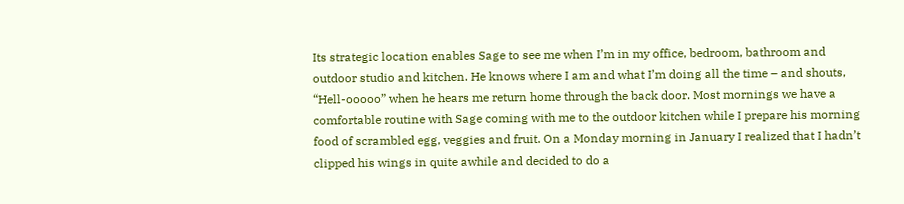Its strategic location enables Sage to see me when I’m in my office, bedroom, bathroom and outdoor studio and kitchen. He knows where I am and what I’m doing all the time – and shouts, “Hell-ooooo” when he hears me return home through the back door. Most mornings we have a comfortable routine with Sage coming with me to the outdoor kitchen while I prepare his morning food of scrambled egg, veggies and fruit. On a Monday morning in January I realized that I hadn’t clipped his wings in quite awhile and decided to do a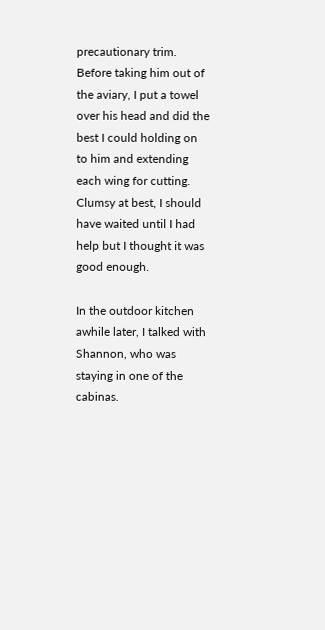precautionary trim. Before taking him out of the aviary, I put a towel over his head and did the best I could holding on to him and extending each wing for cutting. Clumsy at best, I should have waited until I had help but I thought it was good enough.

In the outdoor kitchen awhile later, I talked with Shannon, who was staying in one of the cabinas.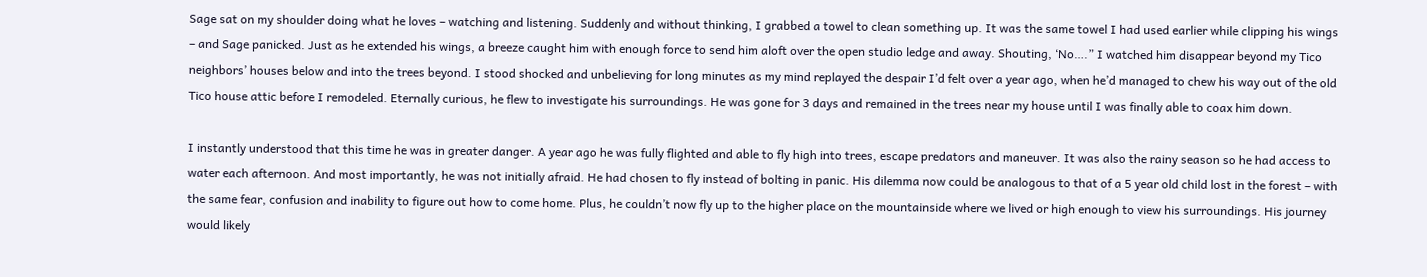Sage sat on my shoulder doing what he loves – watching and listening. Suddenly and without thinking, I grabbed a towel to clean something up. It was the same towel I had used earlier while clipping his wings – and Sage panicked. Just as he extended his wings, a breeze caught him with enough force to send him aloft over the open studio ledge and away. Shouting, ‘No….” I watched him disappear beyond my Tico neighbors’ houses below and into the trees beyond. I stood shocked and unbelieving for long minutes as my mind replayed the despair I’d felt over a year ago, when he’d managed to chew his way out of the old Tico house attic before I remodeled. Eternally curious, he flew to investigate his surroundings. He was gone for 3 days and remained in the trees near my house until I was finally able to coax him down.

I instantly understood that this time he was in greater danger. A year ago he was fully flighted and able to fly high into trees, escape predators and maneuver. It was also the rainy season so he had access to water each afternoon. And most importantly, he was not initially afraid. He had chosen to fly instead of bolting in panic. His dilemma now could be analogous to that of a 5 year old child lost in the forest – with the same fear, confusion and inability to figure out how to come home. Plus, he couldn’t now fly up to the higher place on the mountainside where we lived or high enough to view his surroundings. His journey would likely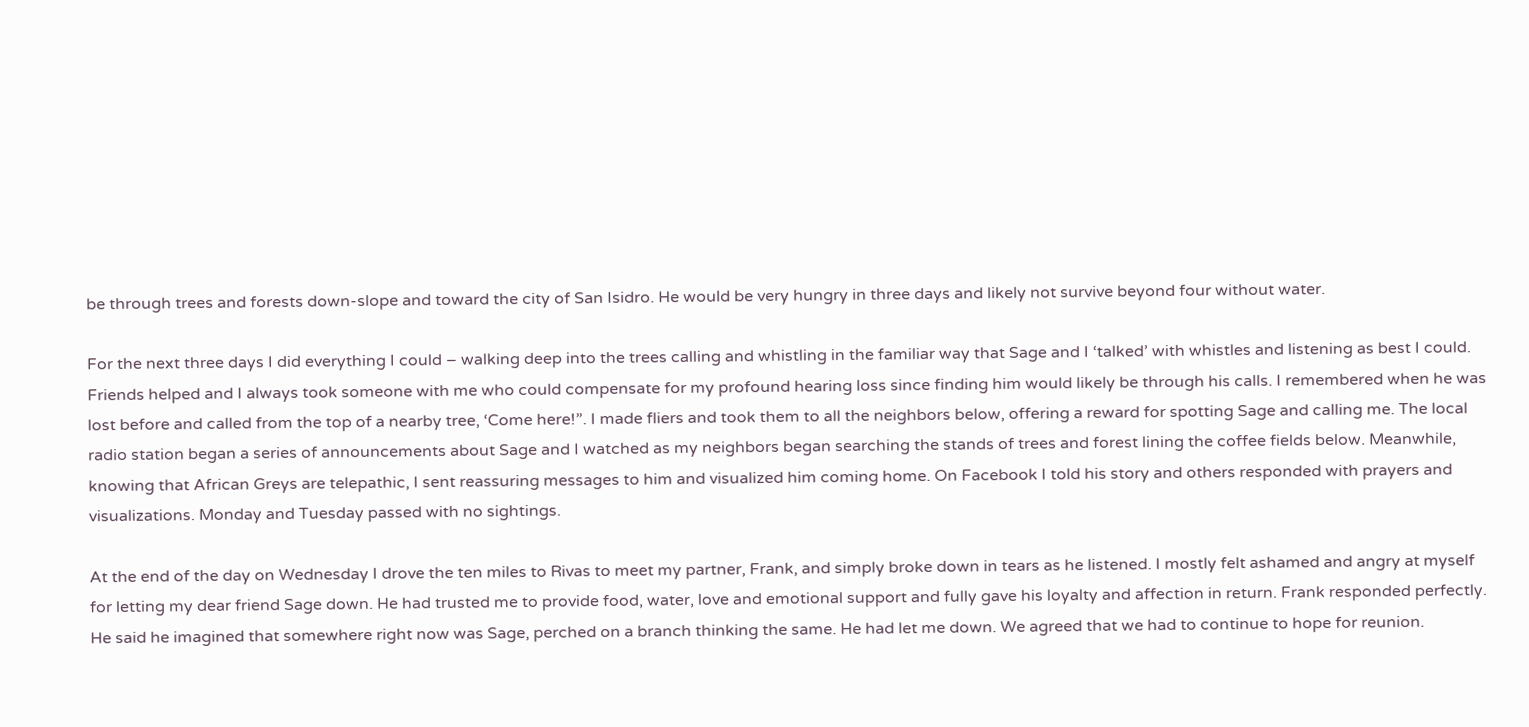be through trees and forests down-slope and toward the city of San Isidro. He would be very hungry in three days and likely not survive beyond four without water.

For the next three days I did everything I could – walking deep into the trees calling and whistling in the familiar way that Sage and I ‘talked’ with whistles and listening as best I could. Friends helped and I always took someone with me who could compensate for my profound hearing loss since finding him would likely be through his calls. I remembered when he was lost before and called from the top of a nearby tree, ‘Come here!”. I made fliers and took them to all the neighbors below, offering a reward for spotting Sage and calling me. The local radio station began a series of announcements about Sage and I watched as my neighbors began searching the stands of trees and forest lining the coffee fields below. Meanwhile, knowing that African Greys are telepathic, I sent reassuring messages to him and visualized him coming home. On Facebook I told his story and others responded with prayers and visualizations. Monday and Tuesday passed with no sightings.

At the end of the day on Wednesday I drove the ten miles to Rivas to meet my partner, Frank, and simply broke down in tears as he listened. I mostly felt ashamed and angry at myself for letting my dear friend Sage down. He had trusted me to provide food, water, love and emotional support and fully gave his loyalty and affection in return. Frank responded perfectly. He said he imagined that somewhere right now was Sage, perched on a branch thinking the same. He had let me down. We agreed that we had to continue to hope for reunion.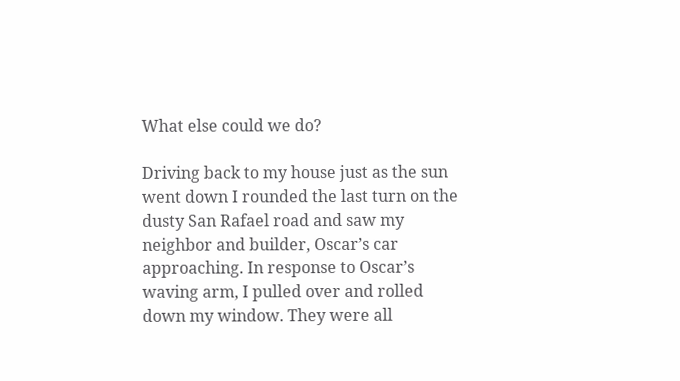What else could we do?

Driving back to my house just as the sun went down I rounded the last turn on the dusty San Rafael road and saw my neighbor and builder, Oscar’s car approaching. In response to Oscar’s waving arm, I pulled over and rolled down my window. They were all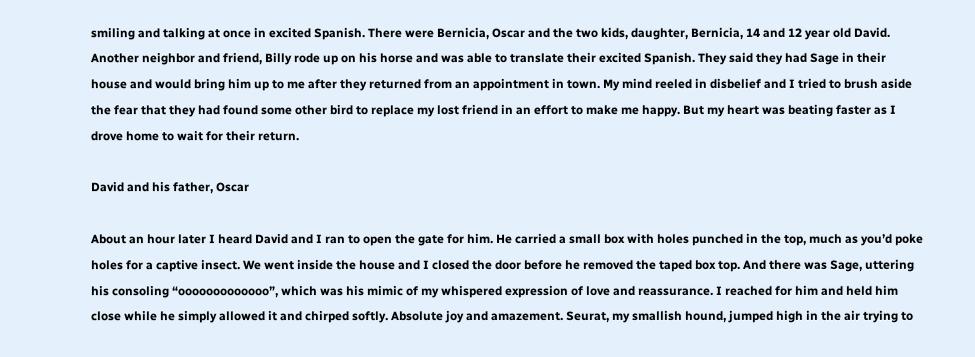smiling and talking at once in excited Spanish. There were Bernicia, Oscar and the two kids, daughter, Bernicia, 14 and 12 year old David. Another neighbor and friend, Billy rode up on his horse and was able to translate their excited Spanish. They said they had Sage in their house and would bring him up to me after they returned from an appointment in town. My mind reeled in disbelief and I tried to brush aside the fear that they had found some other bird to replace my lost friend in an effort to make me happy. But my heart was beating faster as I drove home to wait for their return.

David and his father, Oscar

About an hour later I heard David and I ran to open the gate for him. He carried a small box with holes punched in the top, much as you’d poke holes for a captive insect. We went inside the house and I closed the door before he removed the taped box top. And there was Sage, uttering his consoling “ooooooooooooo”, which was his mimic of my whispered expression of love and reassurance. I reached for him and held him close while he simply allowed it and chirped softly. Absolute joy and amazement. Seurat, my smallish hound, jumped high in the air trying to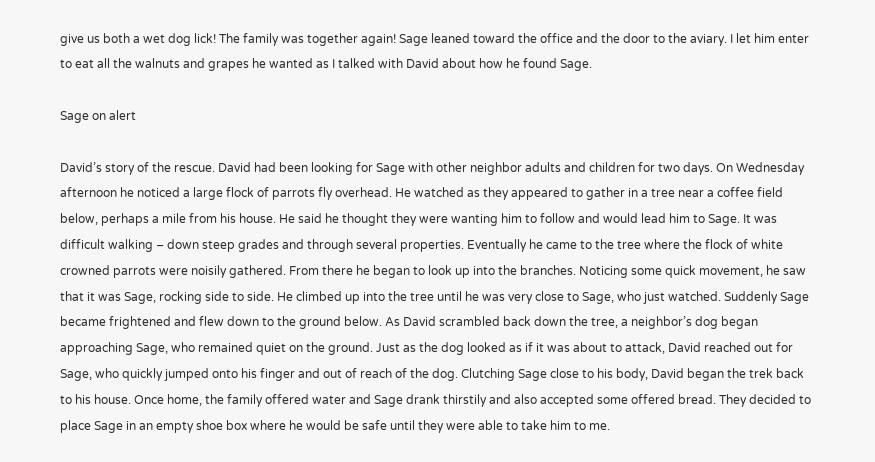give us both a wet dog lick! The family was together again! Sage leaned toward the office and the door to the aviary. I let him enter to eat all the walnuts and grapes he wanted as I talked with David about how he found Sage.

Sage on alert

David’s story of the rescue. David had been looking for Sage with other neighbor adults and children for two days. On Wednesday afternoon he noticed a large flock of parrots fly overhead. He watched as they appeared to gather in a tree near a coffee field below, perhaps a mile from his house. He said he thought they were wanting him to follow and would lead him to Sage. It was difficult walking – down steep grades and through several properties. Eventually he came to the tree where the flock of white crowned parrots were noisily gathered. From there he began to look up into the branches. Noticing some quick movement, he saw that it was Sage, rocking side to side. He climbed up into the tree until he was very close to Sage, who just watched. Suddenly Sage became frightened and flew down to the ground below. As David scrambled back down the tree, a neighbor’s dog began approaching Sage, who remained quiet on the ground. Just as the dog looked as if it was about to attack, David reached out for Sage, who quickly jumped onto his finger and out of reach of the dog. Clutching Sage close to his body, David began the trek back to his house. Once home, the family offered water and Sage drank thirstily and also accepted some offered bread. They decided to place Sage in an empty shoe box where he would be safe until they were able to take him to me.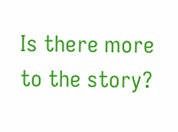Is there more to the story?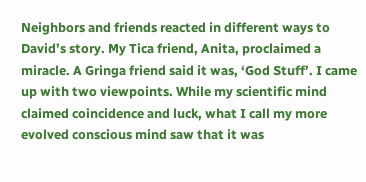Neighbors and friends reacted in different ways to David’s story. My Tica friend, Anita, proclaimed a miracle. A Gringa friend said it was, ‘God Stuff’. I came up with two viewpoints. While my scientific mind claimed coincidence and luck, what I call my more evolved conscious mind saw that it was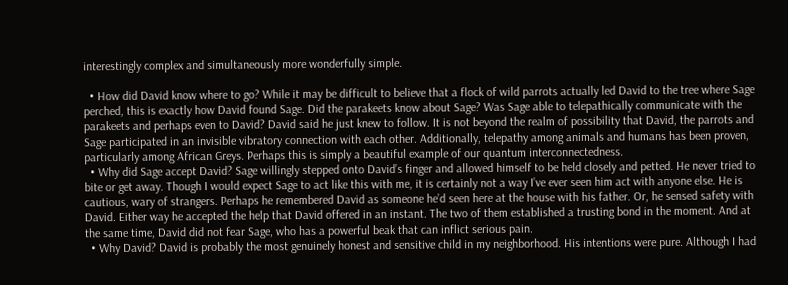interestingly complex and simultaneously more wonderfully simple.

  • How did David know where to go? While it may be difficult to believe that a flock of wild parrots actually led David to the tree where Sage perched, this is exactly how David found Sage. Did the parakeets know about Sage? Was Sage able to telepathically communicate with the parakeets and perhaps even to David? David said he just knew to follow. It is not beyond the realm of possibility that David, the parrots and Sage participated in an invisible vibratory connection with each other. Additionally, telepathy among animals and humans has been proven, particularly among African Greys. Perhaps this is simply a beautiful example of our quantum interconnectedness.
  • Why did Sage accept David? Sage willingly stepped onto David’s finger and allowed himself to be held closely and petted. He never tried to bite or get away. Though I would expect Sage to act like this with me, it is certainly not a way I’ve ever seen him act with anyone else. He is cautious, wary of strangers. Perhaps he remembered David as someone he’d seen here at the house with his father. Or, he sensed safety with David. Either way he accepted the help that David offered in an instant. The two of them established a trusting bond in the moment. And at the same time, David did not fear Sage, who has a powerful beak that can inflict serious pain.
  • Why David? David is probably the most genuinely honest and sensitive child in my neighborhood. His intentions were pure. Although I had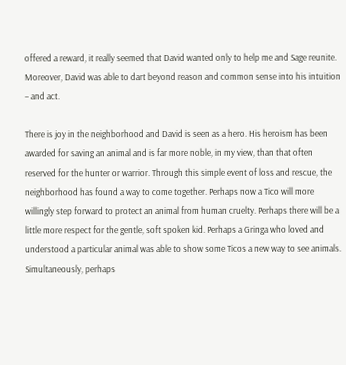offered a reward, it really seemed that David wanted only to help me and Sage reunite. Moreover, David was able to dart beyond reason and common sense into his intuition – and act.

There is joy in the neighborhood and David is seen as a hero. His heroism has been awarded for saving an animal and is far more noble, in my view, than that often reserved for the hunter or warrior. Through this simple event of loss and rescue, the neighborhood has found a way to come together. Perhaps now a Tico will more willingly step forward to protect an animal from human cruelty. Perhaps there will be a little more respect for the gentle, soft spoken kid. Perhaps a Gringa who loved and understood a particular animal was able to show some Ticos a new way to see animals. Simultaneously, perhaps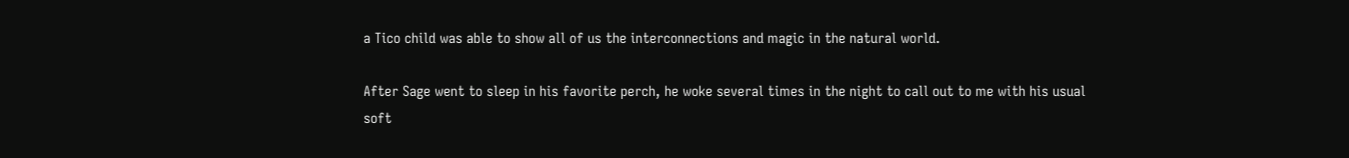a Tico child was able to show all of us the interconnections and magic in the natural world.

After Sage went to sleep in his favorite perch, he woke several times in the night to call out to me with his usual soft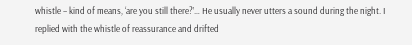whistle – kind of means, ‘are you still there?’… He usually never utters a sound during the night. I replied with the whistle of reassurance and drifted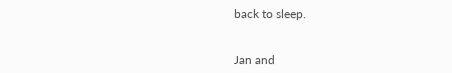back to sleep.


Jan and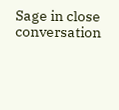Sage in close conversation